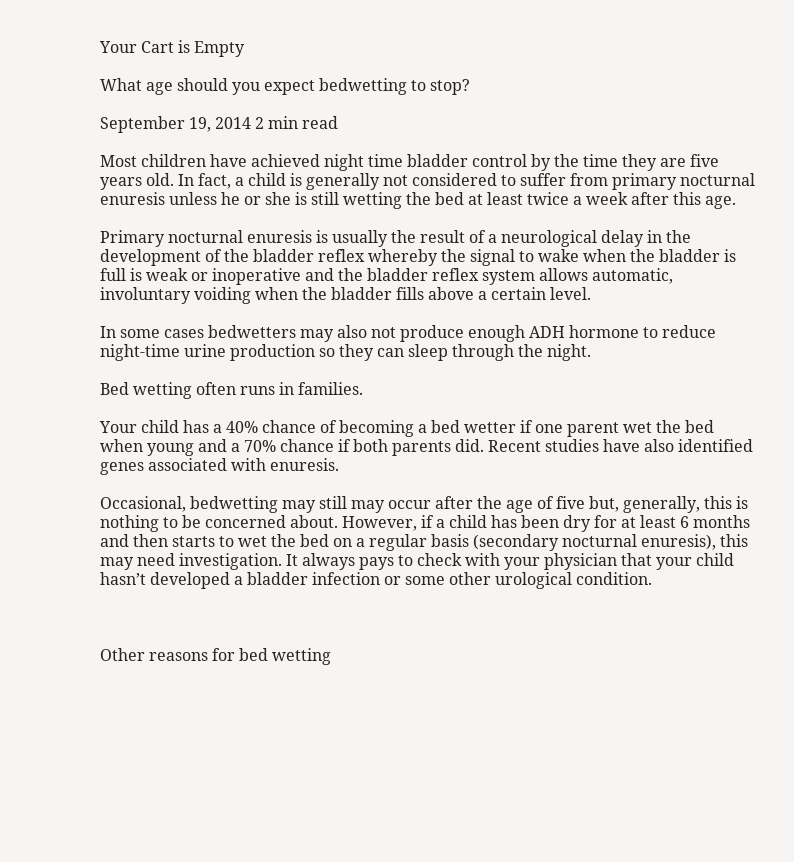Your Cart is Empty

What age should you expect bedwetting to stop?

September 19, 2014 2 min read

Most children have achieved night time bladder control by the time they are five years old. In fact, a child is generally not considered to suffer from primary nocturnal enuresis unless he or she is still wetting the bed at least twice a week after this age.

Primary nocturnal enuresis is usually the result of a neurological delay in the development of the bladder reflex whereby the signal to wake when the bladder is full is weak or inoperative and the bladder reflex system allows automatic, involuntary voiding when the bladder fills above a certain level.

In some cases bedwetters may also not produce enough ADH hormone to reduce night-time urine production so they can sleep through the night.

Bed wetting often runs in families.

Your child has a 40% chance of becoming a bed wetter if one parent wet the bed when young and a 70% chance if both parents did. Recent studies have also identified genes associated with enuresis.

Occasional, bedwetting may still may occur after the age of five but, generally, this is nothing to be concerned about. However, if a child has been dry for at least 6 months and then starts to wet the bed on a regular basis (secondary nocturnal enuresis), this may need investigation. It always pays to check with your physician that your child hasn’t developed a bladder infection or some other urological condition.



Other reasons for bed wetting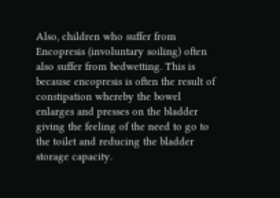Also, children who suffer from Encopresis (involuntary soiling) often also suffer from bedwetting. This is because encopresis is often the result of constipation whereby the bowel enlarges and presses on the bladder giving the feeling of the need to go to the toilet and reducing the bladder storage capacity.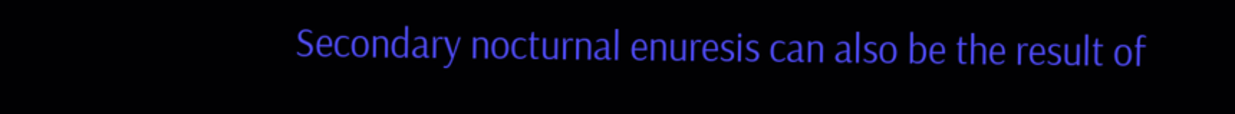Secondary nocturnal enuresis can also be the result of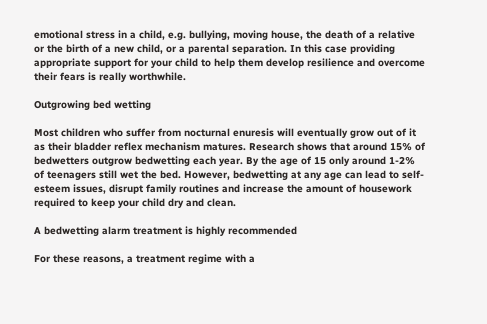emotional stress in a child, e.g. bullying, moving house, the death of a relative or the birth of a new child, or a parental separation. In this case providing appropriate support for your child to help them develop resilience and overcome their fears is really worthwhile.

Outgrowing bed wetting

Most children who suffer from nocturnal enuresis will eventually grow out of it as their bladder reflex mechanism matures. Research shows that around 15% of bedwetters outgrow bedwetting each year. By the age of 15 only around 1-2% of teenagers still wet the bed. However, bedwetting at any age can lead to self-esteem issues, disrupt family routines and increase the amount of housework required to keep your child dry and clean.

A bedwetting alarm treatment is highly recommended

For these reasons, a treatment regime with a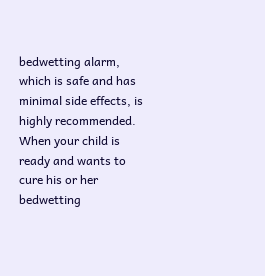bedwetting alarm, which is safe and has minimal side effects, is highly recommended. When your child is ready and wants to cure his or her bedwetting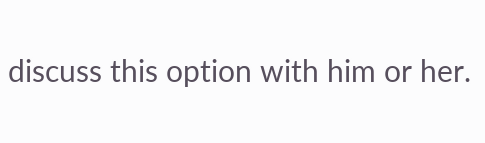discuss this option with him or her.